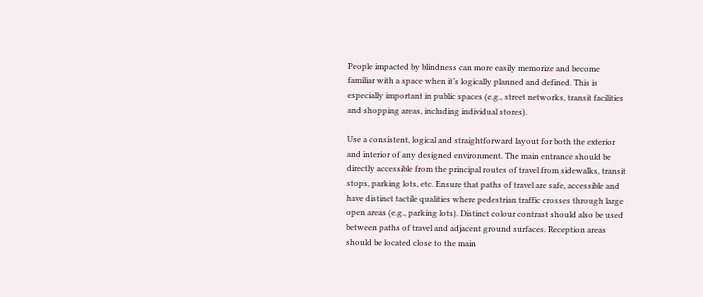People impacted by blindness can more easily memorize and become familiar with a space when it’s logically planned and defined. This is especially important in public spaces (e.g., street networks, transit facilities and shopping areas, including individual stores).

Use a consistent, logical and straightforward layout for both the exterior and interior of any designed environment. The main entrance should be directly accessible from the principal routes of travel from sidewalks, transit stops, parking lots, etc. Ensure that paths of travel are safe, accessible and have distinct tactile qualities where pedestrian traffic crosses through large open areas (e.g., parking lots). Distinct colour contrast should also be used between paths of travel and adjacent ground surfaces. Reception areas should be located close to the main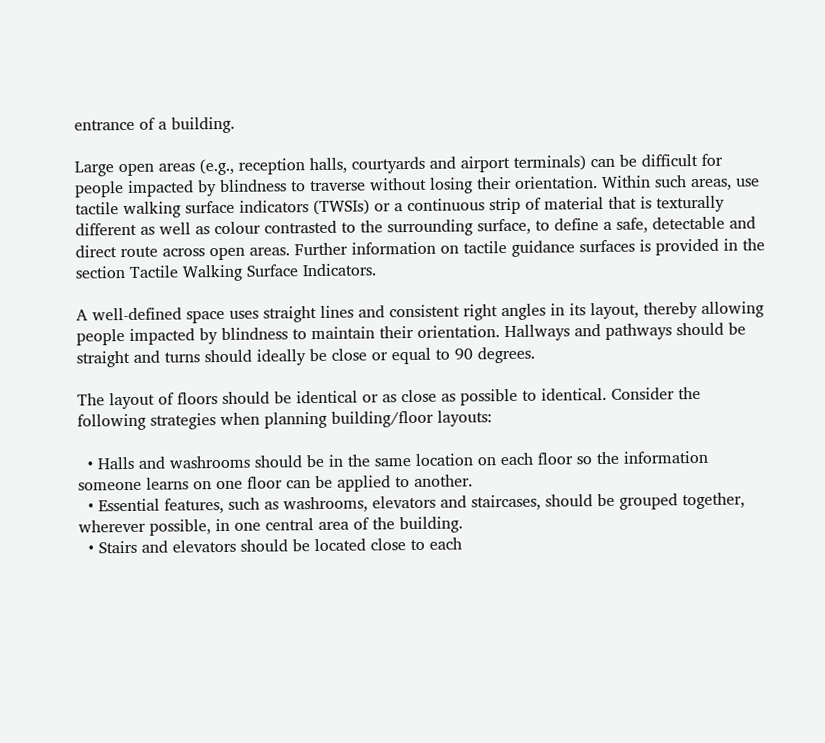entrance of a building.

Large open areas (e.g., reception halls, courtyards and airport terminals) can be difficult for people impacted by blindness to traverse without losing their orientation. Within such areas, use tactile walking surface indicators (TWSIs) or a continuous strip of material that is texturally different as well as colour contrasted to the surrounding surface, to define a safe, detectable and direct route across open areas. Further information on tactile guidance surfaces is provided in the section Tactile Walking Surface Indicators.

A well-defined space uses straight lines and consistent right angles in its layout, thereby allowing people impacted by blindness to maintain their orientation. Hallways and pathways should be straight and turns should ideally be close or equal to 90 degrees.

The layout of floors should be identical or as close as possible to identical. Consider the following strategies when planning building/floor layouts:

  • Halls and washrooms should be in the same location on each floor so the information someone learns on one floor can be applied to another.
  • Essential features, such as washrooms, elevators and staircases, should be grouped together, wherever possible, in one central area of the building.
  • Stairs and elevators should be located close to each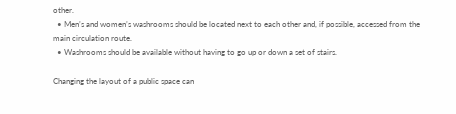other.
  • Men’s and women’s washrooms should be located next to each other and, if possible, accessed from the main circulation route.
  • Washrooms should be available without having to go up or down a set of stairs.

Changing the layout of a public space can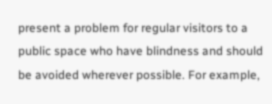present a problem for regular visitors to a public space who have blindness and should be avoided wherever possible. For example,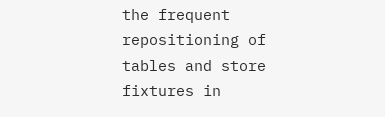the frequent repositioning of tables and store fixtures in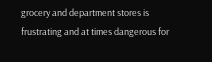grocery and department stores is frustrating and at times dangerous for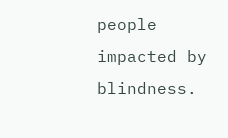people impacted by blindness.